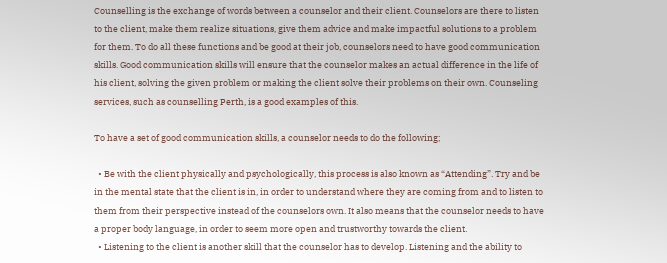Counselling is the exchange of words between a counselor and their client. Counselors are there to listen to the client, make them realize situations, give them advice and make impactful solutions to a problem for them. To do all these functions and be good at their job, counselors need to have good communication skills. Good communication skills will ensure that the counselor makes an actual difference in the life of his client, solving the given problem or making the client solve their problems on their own. Counseling services, such as counselling Perth, is a good examples of this.

To have a set of good communication skills, a counselor needs to do the following;

  • Be with the client physically and psychologically, this process is also known as “Attending”. Try and be in the mental state that the client is in, in order to understand where they are coming from and to listen to them from their perspective instead of the counselors own. It also means that the counselor needs to have a proper body language, in order to seem more open and trustworthy towards the client.
  • Listening to the client is another skill that the counselor has to develop. Listening and the ability to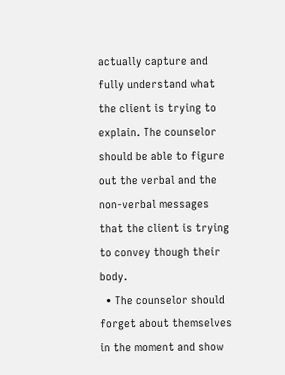actually capture and fully understand what the client is trying to explain. The counselor should be able to figure out the verbal and the non-verbal messages that the client is trying to convey though their body.
  • The counselor should forget about themselves in the moment and show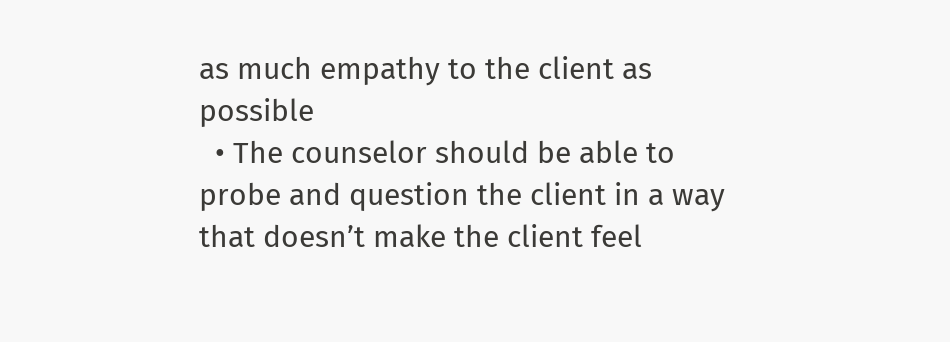as much empathy to the client as possible
  • The counselor should be able to probe and question the client in a way that doesn’t make the client feel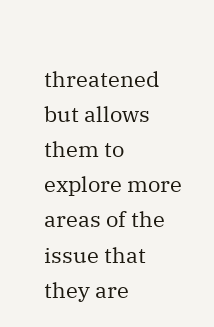threatened but allows them to explore more areas of the issue that they are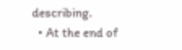describing.
  • At the end of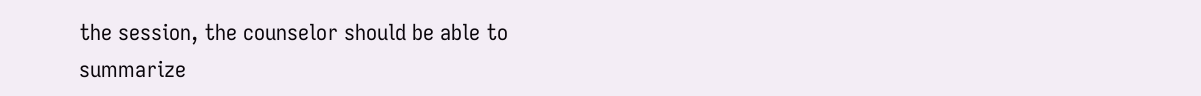the session, the counselor should be able to summarize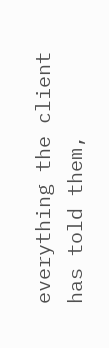everything the client has told them,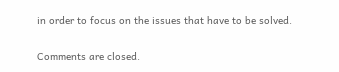in order to focus on the issues that have to be solved.

Comments are closed.